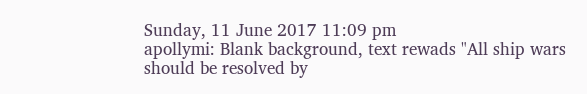Sunday, 11 June 2017 11:09 pm
apollymi: Blank background, text rewads "All ship wars should be resolved by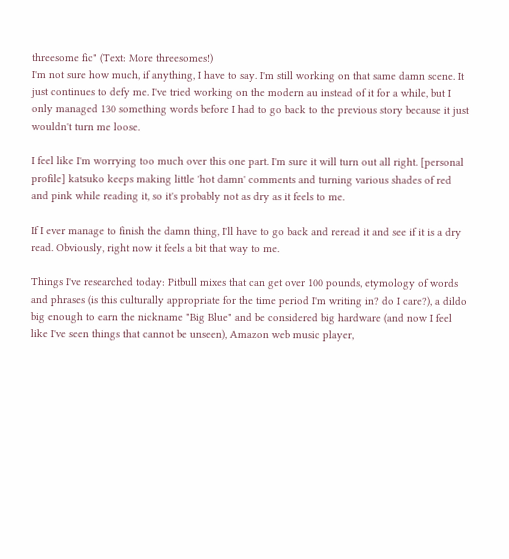threesome fic" (Text: More threesomes!)
I'm not sure how much, if anything, I have to say. I'm still working on that same damn scene. It just continues to defy me. I've tried working on the modern au instead of it for a while, but I only managed 130 something words before I had to go back to the previous story because it just wouldn't turn me loose.

I feel like I'm worrying too much over this one part. I'm sure it will turn out all right. [personal profile] katsuko keeps making little 'hot damn' comments and turning various shades of red and pink while reading it, so it's probably not as dry as it feels to me.

If I ever manage to finish the damn thing, I'll have to go back and reread it and see if it is a dry read. Obviously, right now it feels a bit that way to me.

Things I've researched today: Pitbull mixes that can get over 100 pounds, etymology of words and phrases (is this culturally appropriate for the time period I'm writing in? do I care?), a dildo big enough to earn the nickname "Big Blue" and be considered big hardware (and now I feel like I've seen things that cannot be unseen), Amazon web music player,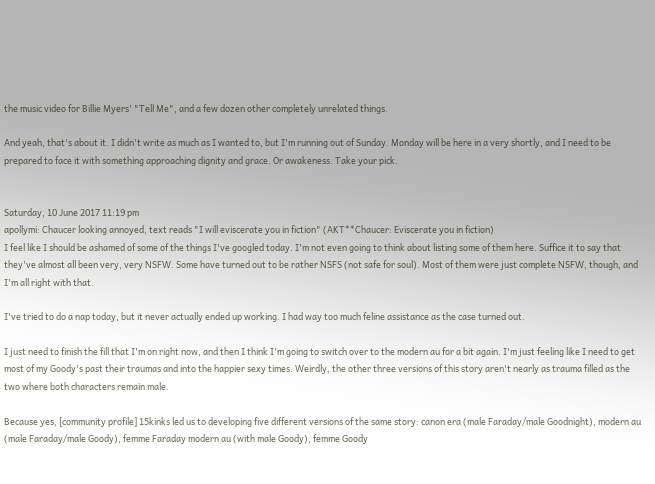the music video for Billie Myers' "Tell Me", and a few dozen other completely unrelated things.

And yeah, that's about it. I didn't write as much as I wanted to, but I'm running out of Sunday. Monday will be here in a very shortly, and I need to be prepared to face it with something approaching dignity and grace. Or awakeness. Take your pick.


Saturday, 10 June 2017 11:19 pm
apollymi: Chaucer looking annoyed, text reads "I will eviscerate you in fiction" (AKT**Chaucer: Eviscerate you in fiction)
I feel like I should be ashamed of some of the things I've googled today. I'm not even going to think about listing some of them here. Suffice it to say that they've almost all been very, very NSFW. Some have turned out to be rather NSFS (not safe for soul). Most of them were just complete NSFW, though, and I'm all right with that.

I've tried to do a nap today, but it never actually ended up working. I had way too much feline assistance as the case turned out.

I just need to finish the fill that I'm on right now, and then I think I'm going to switch over to the modern au for a bit again. I'm just feeling like I need to get most of my Goody's past their traumas and into the happier sexy times. Weirdly, the other three versions of this story aren't nearly as trauma filled as the two where both characters remain male.

Because yes, [community profile] 15kinks led us to developing five different versions of the same story: canon era (male Faraday/male Goodnight), modern au (male Faraday/male Goody), femme Faraday modern au (with male Goody), femme Goody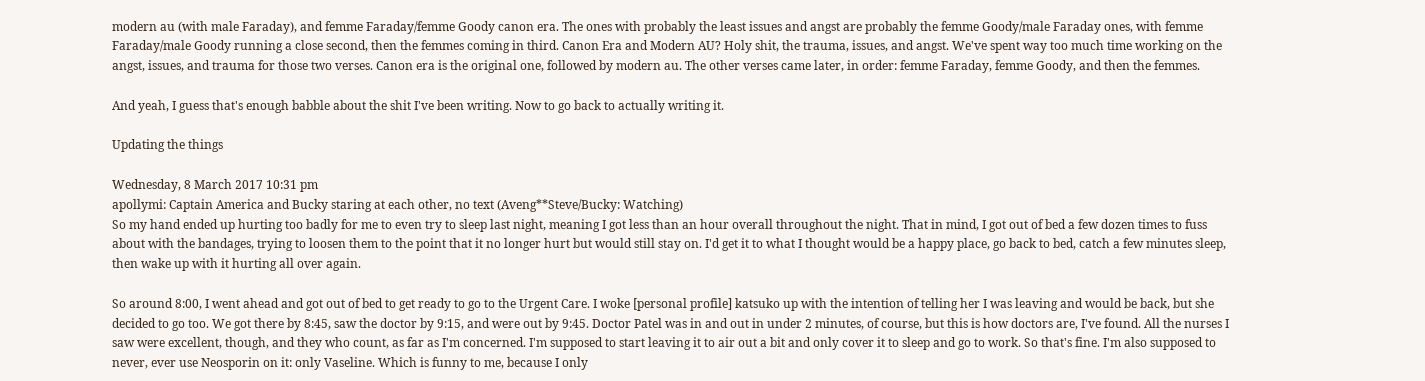modern au (with male Faraday), and femme Faraday/femme Goody canon era. The ones with probably the least issues and angst are probably the femme Goody/male Faraday ones, with femme Faraday/male Goody running a close second, then the femmes coming in third. Canon Era and Modern AU? Holy shit, the trauma, issues, and angst. We've spent way too much time working on the angst, issues, and trauma for those two verses. Canon era is the original one, followed by modern au. The other verses came later, in order: femme Faraday, femme Goody, and then the femmes.

And yeah, I guess that's enough babble about the shit I've been writing. Now to go back to actually writing it.

Updating the things

Wednesday, 8 March 2017 10:31 pm
apollymi: Captain America and Bucky staring at each other, no text (Aveng**Steve/Bucky: Watching)
So my hand ended up hurting too badly for me to even try to sleep last night, meaning I got less than an hour overall throughout the night. That in mind, I got out of bed a few dozen times to fuss about with the bandages, trying to loosen them to the point that it no longer hurt but would still stay on. I'd get it to what I thought would be a happy place, go back to bed, catch a few minutes sleep, then wake up with it hurting all over again.

So around 8:00, I went ahead and got out of bed to get ready to go to the Urgent Care. I woke [personal profile] katsuko up with the intention of telling her I was leaving and would be back, but she decided to go too. We got there by 8:45, saw the doctor by 9:15, and were out by 9:45. Doctor Patel was in and out in under 2 minutes, of course, but this is how doctors are, I've found. All the nurses I saw were excellent, though, and they who count, as far as I'm concerned. I'm supposed to start leaving it to air out a bit and only cover it to sleep and go to work. So that's fine. I'm also supposed to never, ever use Neosporin on it: only Vaseline. Which is funny to me, because I only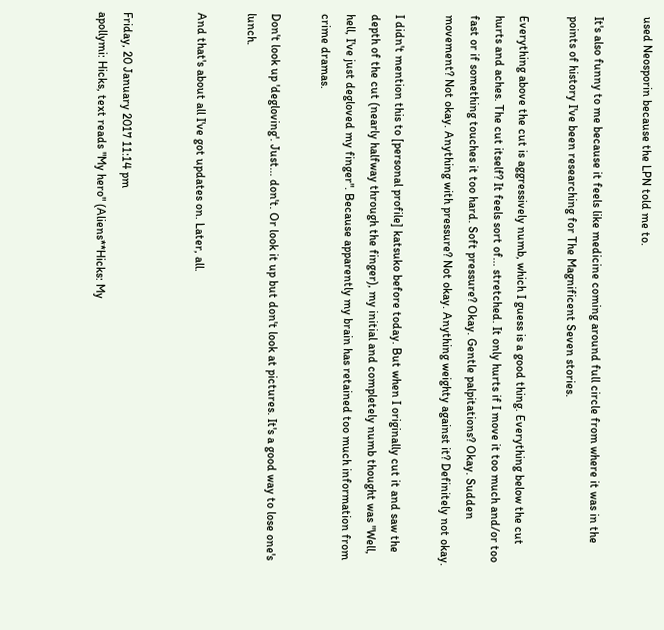used Neosporin because the LPN told me to.

It's also funny to me because it feels like medicine coming around full circle from where it was in the points of history I've been researching for The Magnificent Seven stories.

Everything above the cut is aggressively numb, which I guess is a good thing. Everything below the cut hurts and aches. The cut itself? It feels sort of... stretched. It only hurts if I move it too much and/or too fast or if something touches it too hard. Soft pressure? Okay. Gentle palpitations? Okay. Sudden movement? Not okay. Anything with pressure? Not okay. Anything weighty against it? Definitely not okay.

I didn't mention this to [personal profile] katsuko before today. But when I originally cut it and saw the depth of the cut (nearly halfway through the finger), my initial and completely numb thought was "Well, hell, I've just degloved my finger". Because apparently my brain has retained too much information from crime dramas.

Don't look up 'degloving'. Just... don't. Or look it up but don't look at pictures. It's a good way to lose one's lunch.

And that's about all I've got updates on. Later, all.


Friday, 20 January 2017 11:14 pm
apollymi: Hicks, text reads "My hero" (Aliens**Hicks: My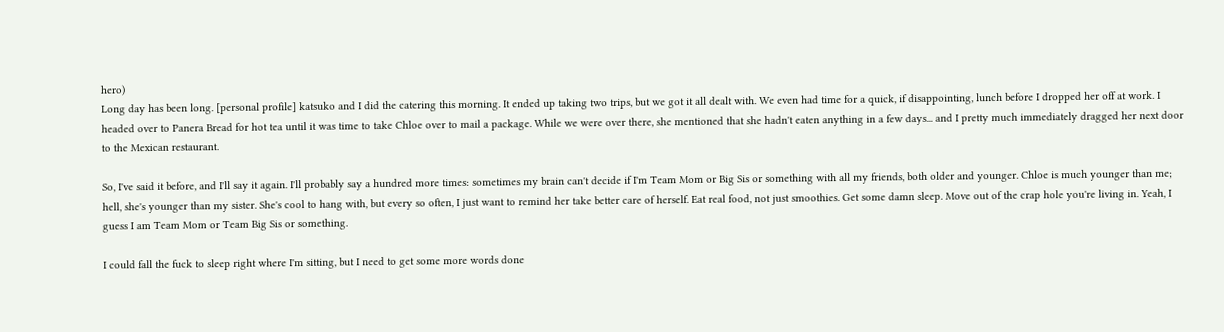hero)
Long day has been long. [personal profile] katsuko and I did the catering this morning. It ended up taking two trips, but we got it all dealt with. We even had time for a quick, if disappointing, lunch before I dropped her off at work. I headed over to Panera Bread for hot tea until it was time to take Chloe over to mail a package. While we were over there, she mentioned that she hadn't eaten anything in a few days... and I pretty much immediately dragged her next door to the Mexican restaurant.

So, I've said it before, and I'll say it again. I'll probably say a hundred more times: sometimes my brain can't decide if I'm Team Mom or Big Sis or something with all my friends, both older and younger. Chloe is much younger than me; hell, she's younger than my sister. She's cool to hang with, but every so often, I just want to remind her take better care of herself. Eat real food, not just smoothies. Get some damn sleep. Move out of the crap hole you're living in. Yeah, I guess I am Team Mom or Team Big Sis or something.

I could fall the fuck to sleep right where I'm sitting, but I need to get some more words done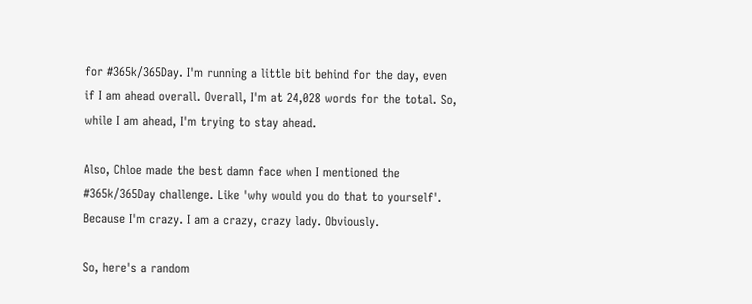for #365k/365Day. I'm running a little bit behind for the day, even if I am ahead overall. Overall, I'm at 24,028 words for the total. So, while I am ahead, I'm trying to stay ahead.

Also, Chloe made the best damn face when I mentioned the #365k/365Day challenge. Like 'why would you do that to yourself'. Because I'm crazy. I am a crazy, crazy lady. Obviously.

So, here's a random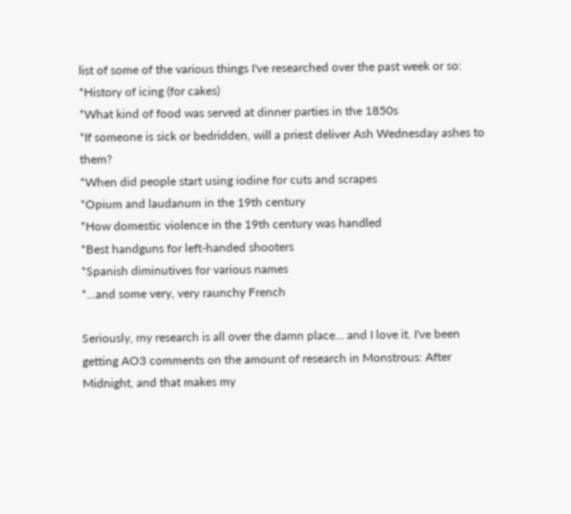list of some of the various things I've researched over the past week or so:
*History of icing (for cakes)
*What kind of food was served at dinner parties in the 1850s
*If someone is sick or bedridden, will a priest deliver Ash Wednesday ashes to them?
*When did people start using iodine for cuts and scrapes
*Opium and laudanum in the 19th century
*How domestic violence in the 19th century was handled
*Best handguns for left-handed shooters
*Spanish diminutives for various names
*...and some very, very raunchy French

Seriously, my research is all over the damn place... and I love it. I've been getting AO3 comments on the amount of research in Monstrous: After Midnight, and that makes my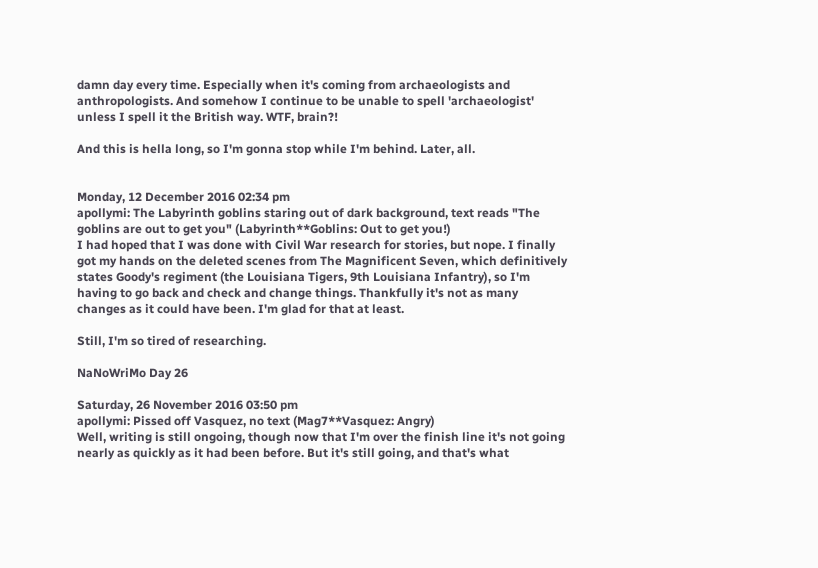damn day every time. Especially when it's coming from archaeologists and anthropologists. And somehow I continue to be unable to spell 'archaeologist' unless I spell it the British way. WTF, brain?!

And this is hella long, so I'm gonna stop while I'm behind. Later, all.


Monday, 12 December 2016 02:34 pm
apollymi: The Labyrinth goblins staring out of dark background, text reads "The goblins are out to get you" (Labyrinth**Goblins: Out to get you!)
I had hoped that I was done with Civil War research for stories, but nope. I finally got my hands on the deleted scenes from The Magnificent Seven, which definitively states Goody's regiment (the Louisiana Tigers, 9th Louisiana Infantry), so I'm having to go back and check and change things. Thankfully it's not as many changes as it could have been. I'm glad for that at least.

Still, I'm so tired of researching.

NaNoWriMo Day 26

Saturday, 26 November 2016 03:50 pm
apollymi: Pissed off Vasquez, no text (Mag7**Vasquez: Angry)
Well, writing is still ongoing, though now that I'm over the finish line it's not going nearly as quickly as it had been before. But it's still going, and that's what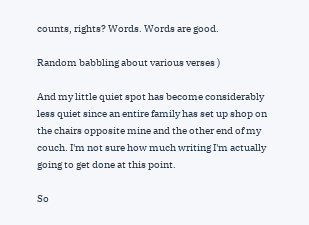counts, rights? Words. Words are good.

Random babbling about various verses )

And my little quiet spot has become considerably less quiet since an entire family has set up shop on the chairs opposite mine and the other end of my couch. I'm not sure how much writing I'm actually going to get done at this point.

So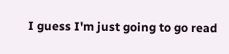I guess I'm just going to go read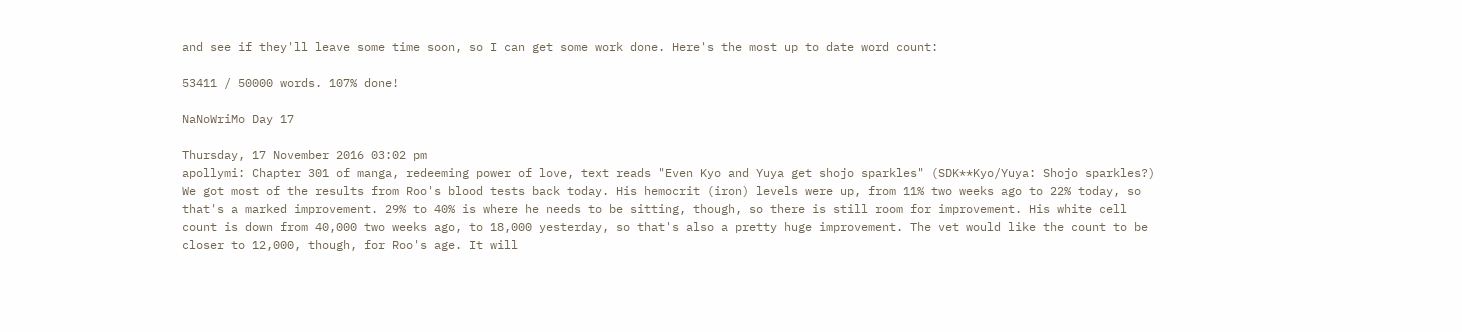and see if they'll leave some time soon, so I can get some work done. Here's the most up to date word count:

53411 / 50000 words. 107% done!

NaNoWriMo Day 17

Thursday, 17 November 2016 03:02 pm
apollymi: Chapter 301 of manga, redeeming power of love, text reads "Even Kyo and Yuya get shojo sparkles" (SDK**Kyo/Yuya: Shojo sparkles?)
We got most of the results from Roo's blood tests back today. His hemocrit (iron) levels were up, from 11% two weeks ago to 22% today, so that's a marked improvement. 29% to 40% is where he needs to be sitting, though, so there is still room for improvement. His white cell count is down from 40,000 two weeks ago, to 18,000 yesterday, so that's also a pretty huge improvement. The vet would like the count to be closer to 12,000, though, for Roo's age. It will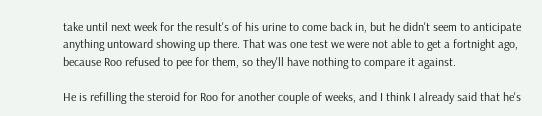take until next week for the result's of his urine to come back in, but he didn't seem to anticipate anything untoward showing up there. That was one test we were not able to get a fortnight ago, because Roo refused to pee for them, so they'll have nothing to compare it against.

He is refilling the steroid for Roo for another couple of weeks, and I think I already said that he's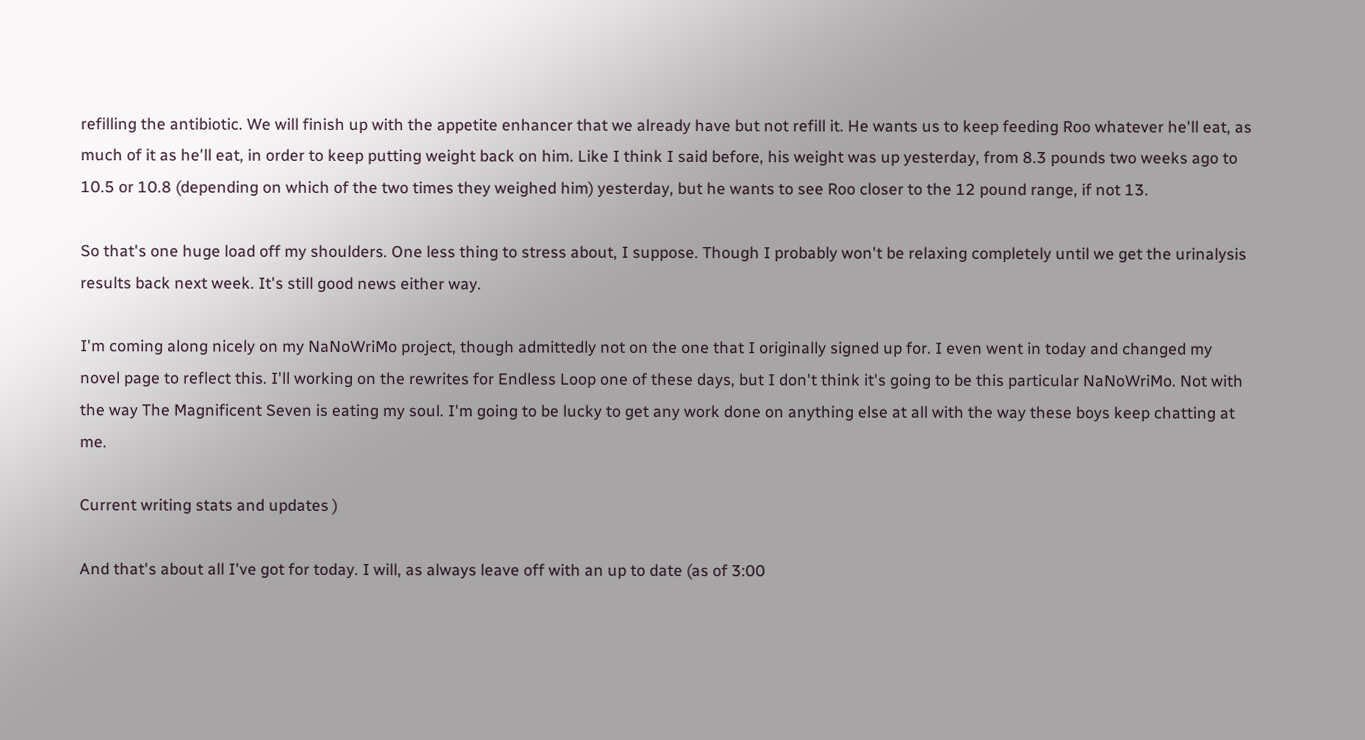refilling the antibiotic. We will finish up with the appetite enhancer that we already have but not refill it. He wants us to keep feeding Roo whatever he'll eat, as much of it as he'll eat, in order to keep putting weight back on him. Like I think I said before, his weight was up yesterday, from 8.3 pounds two weeks ago to 10.5 or 10.8 (depending on which of the two times they weighed him) yesterday, but he wants to see Roo closer to the 12 pound range, if not 13.

So that's one huge load off my shoulders. One less thing to stress about, I suppose. Though I probably won't be relaxing completely until we get the urinalysis results back next week. It's still good news either way.

I'm coming along nicely on my NaNoWriMo project, though admittedly not on the one that I originally signed up for. I even went in today and changed my novel page to reflect this. I'll working on the rewrites for Endless Loop one of these days, but I don't think it's going to be this particular NaNoWriMo. Not with the way The Magnificent Seven is eating my soul. I'm going to be lucky to get any work done on anything else at all with the way these boys keep chatting at me.

Current writing stats and updates )

And that's about all I've got for today. I will, as always leave off with an up to date (as of 3:00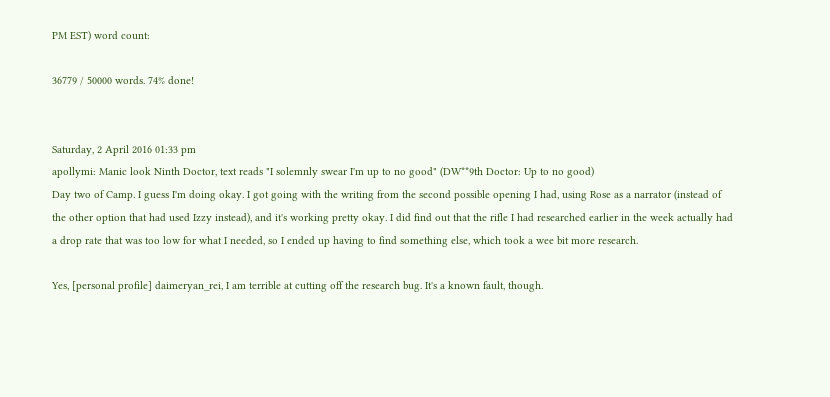PM EST) word count:

36779 / 50000 words. 74% done!


Saturday, 2 April 2016 01:33 pm
apollymi: Manic look Ninth Doctor, text reads "I solemnly swear I'm up to no good" (DW**9th Doctor: Up to no good)
Day two of Camp. I guess I'm doing okay. I got going with the writing from the second possible opening I had, using Rose as a narrator (instead of the other option that had used Izzy instead), and it's working pretty okay. I did find out that the rifle I had researched earlier in the week actually had a drop rate that was too low for what I needed, so I ended up having to find something else, which took a wee bit more research.

Yes, [personal profile] daimeryan_rei, I am terrible at cutting off the research bug. It's a known fault, though.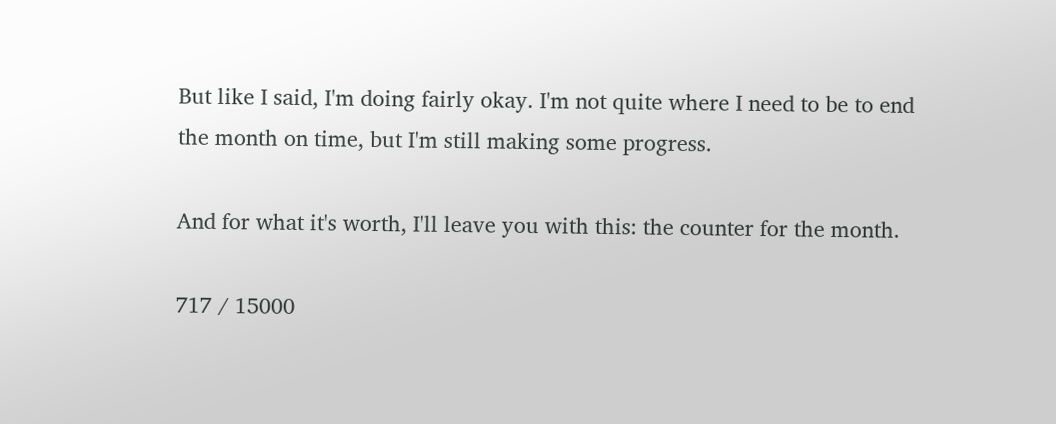But like I said, I'm doing fairly okay. I'm not quite where I need to be to end the month on time, but I'm still making some progress.

And for what it's worth, I'll leave you with this: the counter for the month.

717 / 15000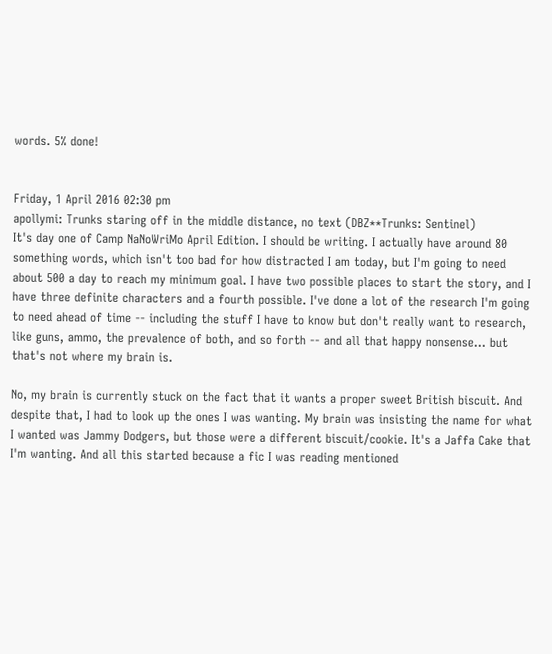words. 5% done!


Friday, 1 April 2016 02:30 pm
apollymi: Trunks staring off in the middle distance, no text (DBZ**Trunks: Sentinel)
It's day one of Camp NaNoWriMo April Edition. I should be writing. I actually have around 80 something words, which isn't too bad for how distracted I am today, but I'm going to need about 500 a day to reach my minimum goal. I have two possible places to start the story, and I have three definite characters and a fourth possible. I've done a lot of the research I'm going to need ahead of time -- including the stuff I have to know but don't really want to research, like guns, ammo, the prevalence of both, and so forth -- and all that happy nonsense... but that's not where my brain is.

No, my brain is currently stuck on the fact that it wants a proper sweet British biscuit. And despite that, I had to look up the ones I was wanting. My brain was insisting the name for what I wanted was Jammy Dodgers, but those were a different biscuit/cookie. It's a Jaffa Cake that I'm wanting. And all this started because a fic I was reading mentioned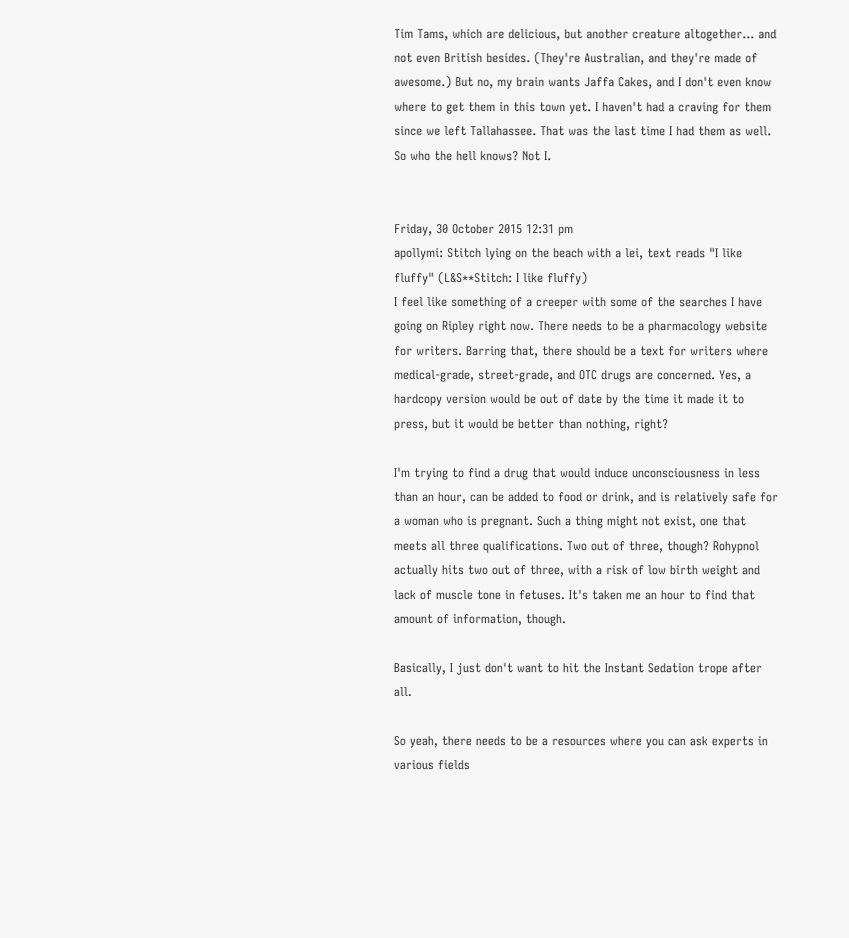Tim Tams, which are delicious, but another creature altogether... and not even British besides. (They're Australian, and they're made of awesome.) But no, my brain wants Jaffa Cakes, and I don't even know where to get them in this town yet. I haven't had a craving for them since we left Tallahassee. That was the last time I had them as well. So who the hell knows? Not I.


Friday, 30 October 2015 12:31 pm
apollymi: Stitch lying on the beach with a lei, text reads "I like fluffy" (L&S**Stitch: I like fluffy)
I feel like something of a creeper with some of the searches I have going on Ripley right now. There needs to be a pharmacology website for writers. Barring that, there should be a text for writers where medical-grade, street-grade, and OTC drugs are concerned. Yes, a hardcopy version would be out of date by the time it made it to press, but it would be better than nothing, right?

I'm trying to find a drug that would induce unconsciousness in less than an hour, can be added to food or drink, and is relatively safe for a woman who is pregnant. Such a thing might not exist, one that meets all three qualifications. Two out of three, though? Rohypnol actually hits two out of three, with a risk of low birth weight and lack of muscle tone in fetuses. It's taken me an hour to find that amount of information, though.

Basically, I just don't want to hit the Instant Sedation trope after all.

So yeah, there needs to be a resources where you can ask experts in various fields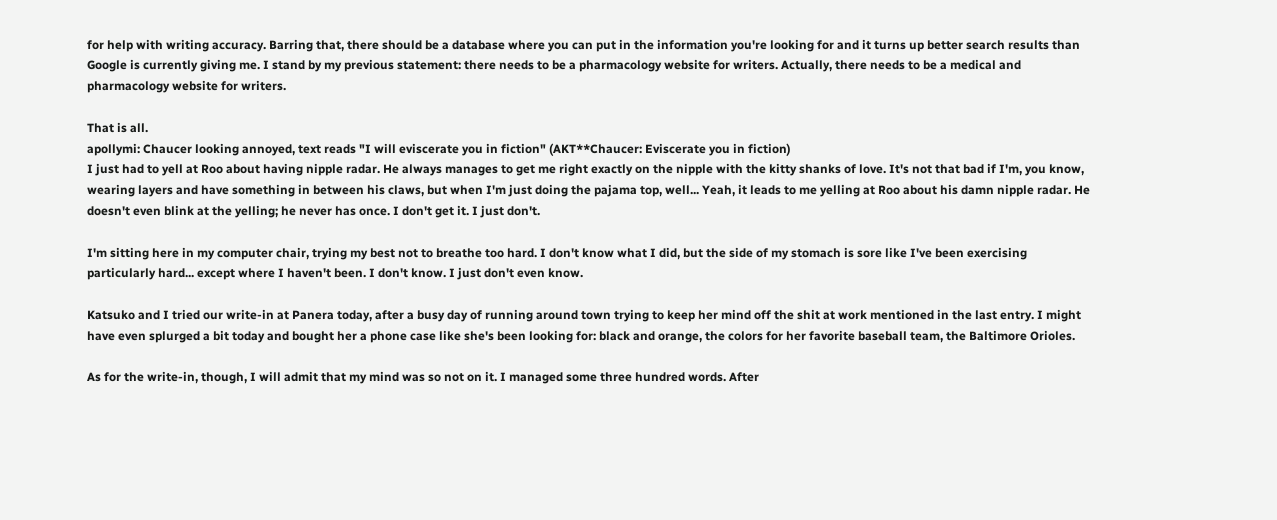for help with writing accuracy. Barring that, there should be a database where you can put in the information you're looking for and it turns up better search results than Google is currently giving me. I stand by my previous statement: there needs to be a pharmacology website for writers. Actually, there needs to be a medical and pharmacology website for writers.

That is all.
apollymi: Chaucer looking annoyed, text reads "I will eviscerate you in fiction" (AKT**Chaucer: Eviscerate you in fiction)
I just had to yell at Roo about having nipple radar. He always manages to get me right exactly on the nipple with the kitty shanks of love. It's not that bad if I'm, you know, wearing layers and have something in between his claws, but when I'm just doing the pajama top, well... Yeah, it leads to me yelling at Roo about his damn nipple radar. He doesn't even blink at the yelling; he never has once. I don't get it. I just don't.

I'm sitting here in my computer chair, trying my best not to breathe too hard. I don't know what I did, but the side of my stomach is sore like I've been exercising particularly hard... except where I haven't been. I don't know. I just don't even know.

Katsuko and I tried our write-in at Panera today, after a busy day of running around town trying to keep her mind off the shit at work mentioned in the last entry. I might have even splurged a bit today and bought her a phone case like she's been looking for: black and orange, the colors for her favorite baseball team, the Baltimore Orioles.

As for the write-in, though, I will admit that my mind was so not on it. I managed some three hundred words. After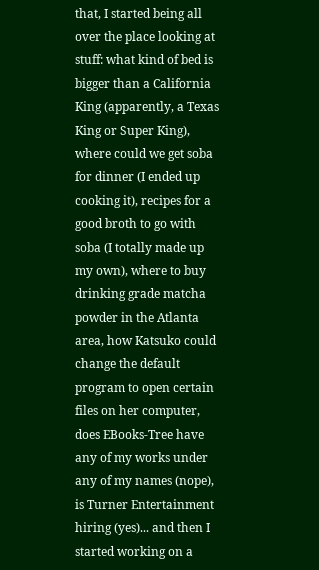that, I started being all over the place looking at stuff: what kind of bed is bigger than a California King (apparently, a Texas King or Super King), where could we get soba for dinner (I ended up cooking it), recipes for a good broth to go with soba (I totally made up my own), where to buy drinking grade matcha powder in the Atlanta area, how Katsuko could change the default program to open certain files on her computer, does EBooks-Tree have any of my works under any of my names (nope), is Turner Entertainment hiring (yes)... and then I started working on a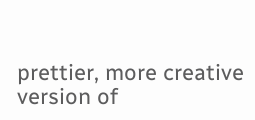prettier, more creative version of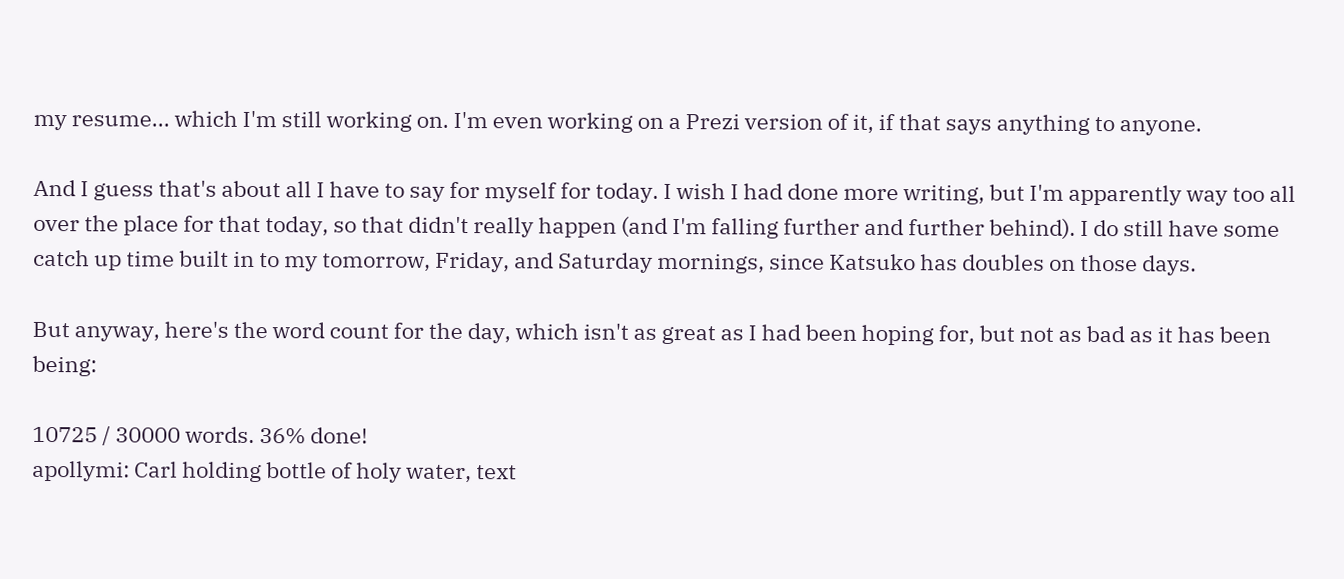my resume... which I'm still working on. I'm even working on a Prezi version of it, if that says anything to anyone.

And I guess that's about all I have to say for myself for today. I wish I had done more writing, but I'm apparently way too all over the place for that today, so that didn't really happen (and I'm falling further and further behind). I do still have some catch up time built in to my tomorrow, Friday, and Saturday mornings, since Katsuko has doubles on those days.

But anyway, here's the word count for the day, which isn't as great as I had been hoping for, but not as bad as it has been being:

10725 / 30000 words. 36% done!
apollymi: Carl holding bottle of holy water, text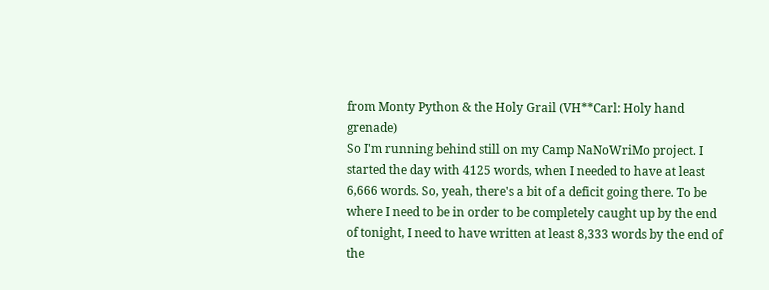from Monty Python & the Holy Grail (VH**Carl: Holy hand grenade)
So I'm running behind still on my Camp NaNoWriMo project. I started the day with 4125 words, when I needed to have at least 6,666 words. So, yeah, there's a bit of a deficit going there. To be where I need to be in order to be completely caught up by the end of tonight, I need to have written at least 8,333 words by the end of the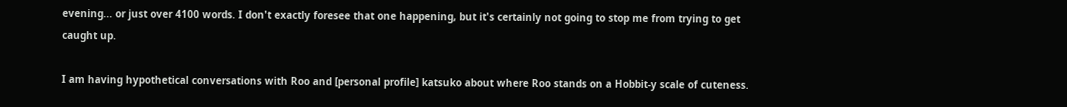evening... or just over 4100 words. I don't exactly foresee that one happening, but it's certainly not going to stop me from trying to get caught up.

I am having hypothetical conversations with Roo and [personal profile] katsuko about where Roo stands on a Hobbit-y scale of cuteness.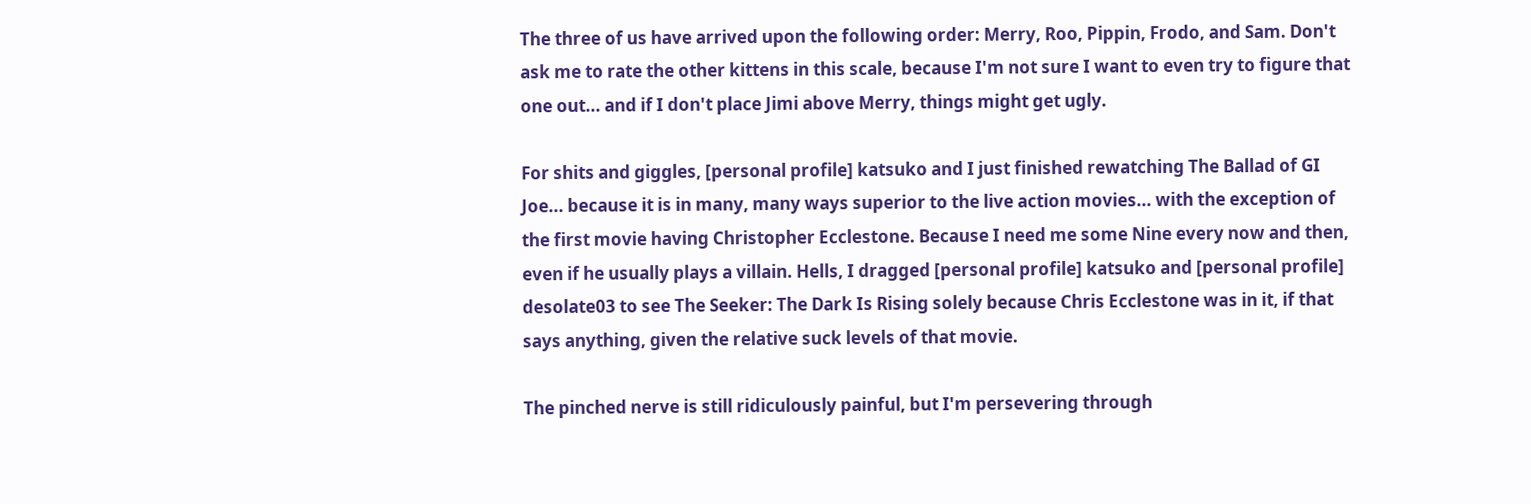The three of us have arrived upon the following order: Merry, Roo, Pippin, Frodo, and Sam. Don't ask me to rate the other kittens in this scale, because I'm not sure I want to even try to figure that one out... and if I don't place Jimi above Merry, things might get ugly.

For shits and giggles, [personal profile] katsuko and I just finished rewatching The Ballad of GI Joe... because it is in many, many ways superior to the live action movies... with the exception of the first movie having Christopher Ecclestone. Because I need me some Nine every now and then, even if he usually plays a villain. Hells, I dragged [personal profile] katsuko and [personal profile] desolate03 to see The Seeker: The Dark Is Rising solely because Chris Ecclestone was in it, if that says anything, given the relative suck levels of that movie.

The pinched nerve is still ridiculously painful, but I'm persevering through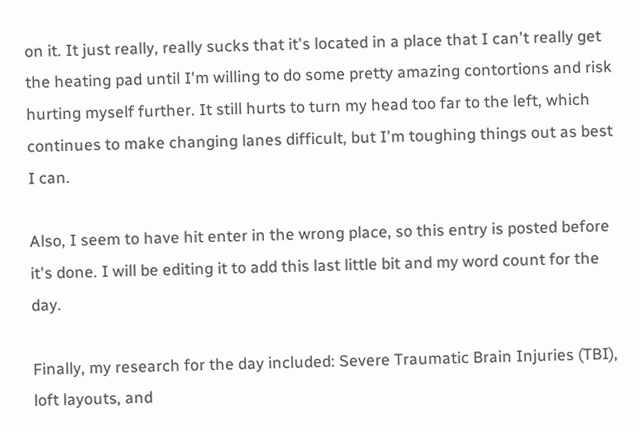on it. It just really, really sucks that it's located in a place that I can't really get the heating pad until I'm willing to do some pretty amazing contortions and risk hurting myself further. It still hurts to turn my head too far to the left, which continues to make changing lanes difficult, but I'm toughing things out as best I can.

Also, I seem to have hit enter in the wrong place, so this entry is posted before it's done. I will be editing it to add this last little bit and my word count for the day.

Finally, my research for the day included: Severe Traumatic Brain Injuries (TBI), loft layouts, and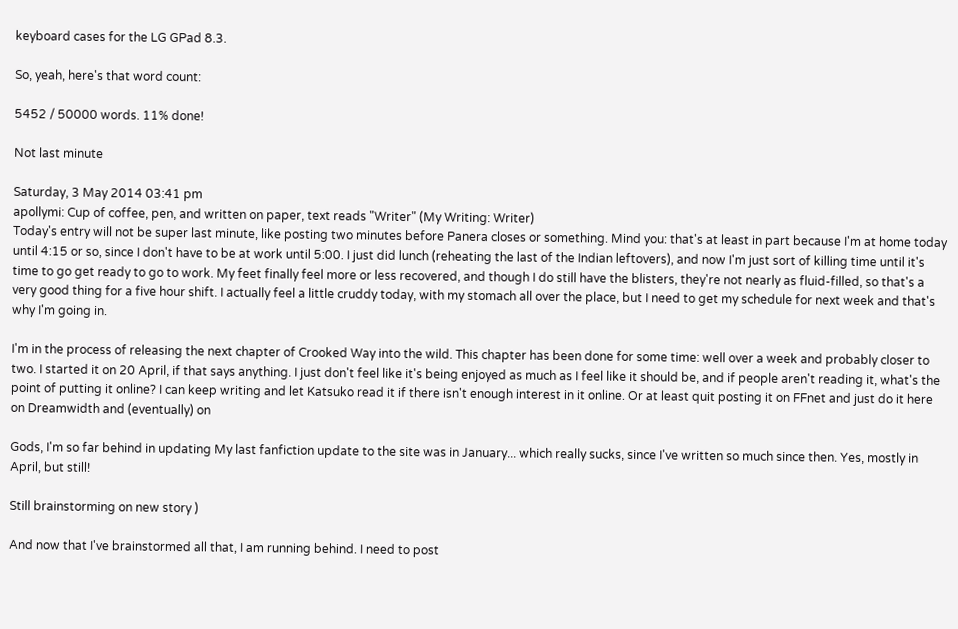keyboard cases for the LG GPad 8.3.

So, yeah, here's that word count:

5452 / 50000 words. 11% done!

Not last minute

Saturday, 3 May 2014 03:41 pm
apollymi: Cup of coffee, pen, and written on paper, text reads "Writer" (My Writing: Writer)
Today's entry will not be super last minute, like posting two minutes before Panera closes or something. Mind you: that's at least in part because I'm at home today until 4:15 or so, since I don't have to be at work until 5:00. I just did lunch (reheating the last of the Indian leftovers), and now I'm just sort of killing time until it's time to go get ready to go to work. My feet finally feel more or less recovered, and though I do still have the blisters, they're not nearly as fluid-filled, so that's a very good thing for a five hour shift. I actually feel a little cruddy today, with my stomach all over the place, but I need to get my schedule for next week and that's why I'm going in.

I'm in the process of releasing the next chapter of Crooked Way into the wild. This chapter has been done for some time: well over a week and probably closer to two. I started it on 20 April, if that says anything. I just don't feel like it's being enjoyed as much as I feel like it should be, and if people aren't reading it, what's the point of putting it online? I can keep writing and let Katsuko read it if there isn't enough interest in it online. Or at least quit posting it on FFnet and just do it here on Dreamwidth and (eventually) on

Gods, I'm so far behind in updating My last fanfiction update to the site was in January... which really sucks, since I've written so much since then. Yes, mostly in April, but still!

Still brainstorming on new story )

And now that I've brainstormed all that, I am running behind. I need to post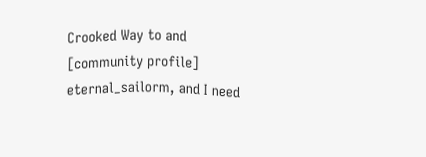Crooked Way to and [community profile] eternal_sailorm, and I need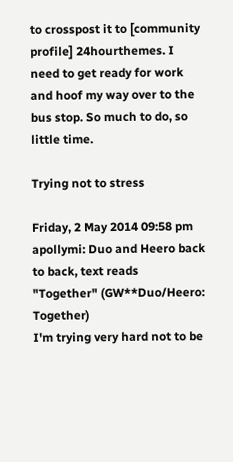to crosspost it to [community profile] 24hourthemes. I need to get ready for work and hoof my way over to the bus stop. So much to do, so little time.

Trying not to stress

Friday, 2 May 2014 09:58 pm
apollymi: Duo and Heero back to back, text reads "Together" (GW**Duo/Heero: Together)
I'm trying very hard not to be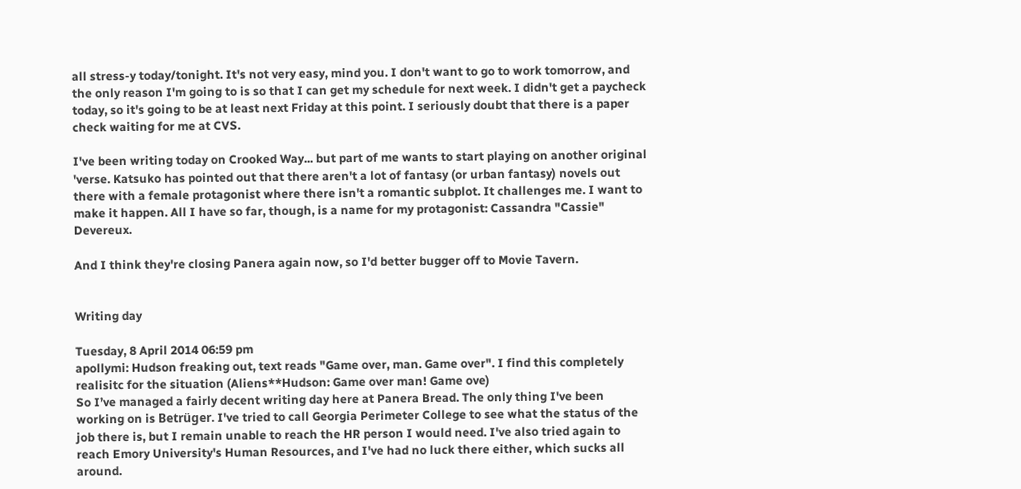all stress-y today/tonight. It's not very easy, mind you. I don't want to go to work tomorrow, and the only reason I'm going to is so that I can get my schedule for next week. I didn't get a paycheck today, so it's going to be at least next Friday at this point. I seriously doubt that there is a paper check waiting for me at CVS.

I've been writing today on Crooked Way... but part of me wants to start playing on another original 'verse. Katsuko has pointed out that there aren't a lot of fantasy (or urban fantasy) novels out there with a female protagonist where there isn't a romantic subplot. It challenges me. I want to make it happen. All I have so far, though, is a name for my protagonist: Cassandra "Cassie" Devereux.

And I think they're closing Panera again now, so I'd better bugger off to Movie Tavern.


Writing day

Tuesday, 8 April 2014 06:59 pm
apollymi: Hudson freaking out, text reads "Game over, man. Game over". I find this completely realisitc for the situation (Aliens**Hudson: Game over man! Game ove)
So I’ve managed a fairly decent writing day here at Panera Bread. The only thing I've been working on is Betrüger. I've tried to call Georgia Perimeter College to see what the status of the job there is, but I remain unable to reach the HR person I would need. I've also tried again to reach Emory University's Human Resources, and I've had no luck there either, which sucks all around.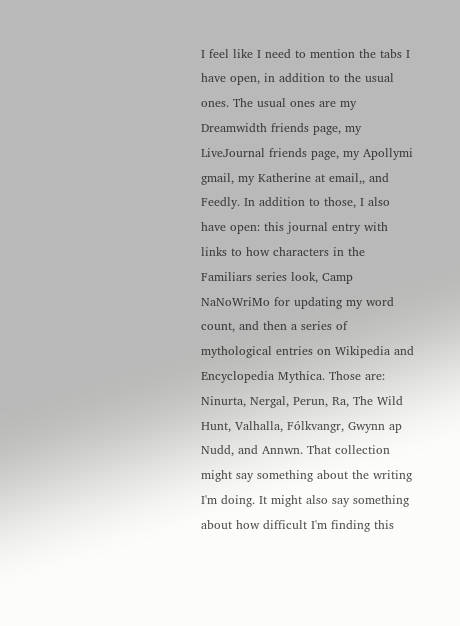I feel like I need to mention the tabs I have open, in addition to the usual ones. The usual ones are my Dreamwidth friends page, my LiveJournal friends page, my Apollymi gmail, my Katherine at email,, and Feedly. In addition to those, I also have open: this journal entry with links to how characters in the Familiars series look, Camp NaNoWriMo for updating my word count, and then a series of mythological entries on Wikipedia and Encyclopedia Mythica. Those are: Ninurta, Nergal, Perun, Ra, The Wild Hunt, Valhalla, Fólkvangr, Gwynn ap Nudd, and Annwn. That collection might say something about the writing I'm doing. It might also say something about how difficult I'm finding this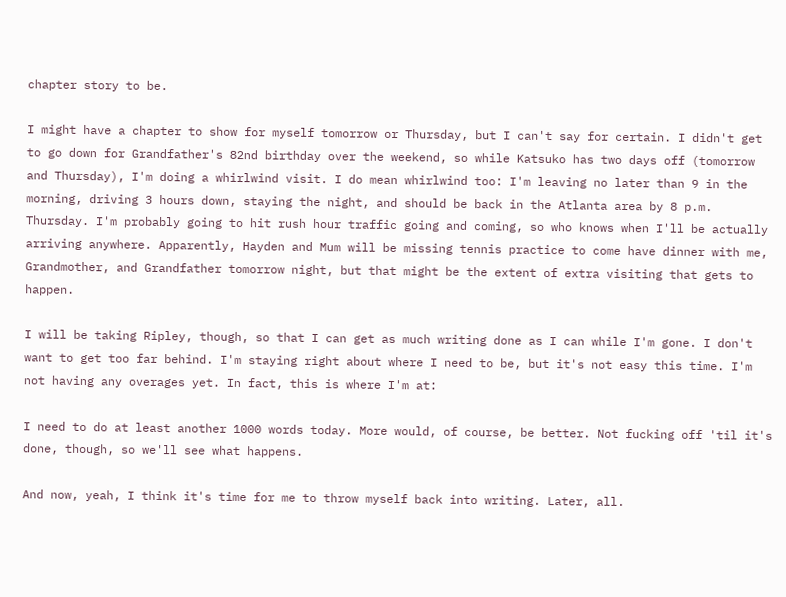chapter story to be.

I might have a chapter to show for myself tomorrow or Thursday, but I can't say for certain. I didn't get to go down for Grandfather's 82nd birthday over the weekend, so while Katsuko has two days off (tomorrow and Thursday), I'm doing a whirlwind visit. I do mean whirlwind too: I'm leaving no later than 9 in the morning, driving 3 hours down, staying the night, and should be back in the Atlanta area by 8 p.m. Thursday. I'm probably going to hit rush hour traffic going and coming, so who knows when I'll be actually arriving anywhere. Apparently, Hayden and Mum will be missing tennis practice to come have dinner with me, Grandmother, and Grandfather tomorrow night, but that might be the extent of extra visiting that gets to happen.

I will be taking Ripley, though, so that I can get as much writing done as I can while I'm gone. I don't want to get too far behind. I'm staying right about where I need to be, but it's not easy this time. I'm not having any overages yet. In fact, this is where I'm at:

I need to do at least another 1000 words today. More would, of course, be better. Not fucking off 'til it's done, though, so we'll see what happens.

And now, yeah, I think it's time for me to throw myself back into writing. Later, all.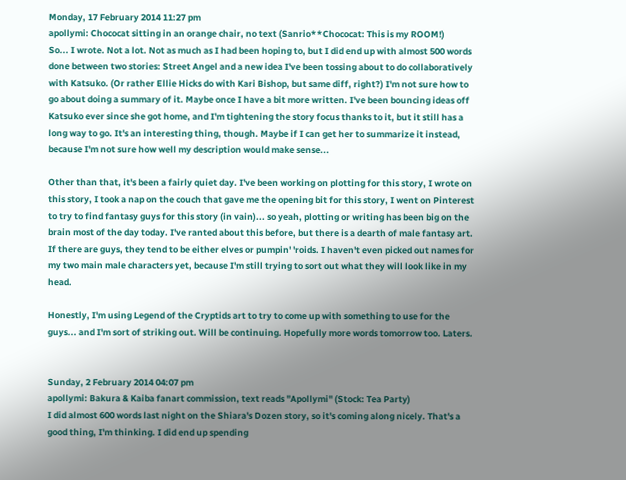Monday, 17 February 2014 11:27 pm
apollymi: Chococat sitting in an orange chair, no text (Sanrio**Chococat: This is my ROOM!)
So... I wrote. Not a lot. Not as much as I had been hoping to, but I did end up with almost 500 words done between two stories: Street Angel and a new idea I've been tossing about to do collaboratively with Katsuko. (Or rather Ellie Hicks do with Kari Bishop, but same diff, right?) I'm not sure how to go about doing a summary of it. Maybe once I have a bit more written. I've been bouncing ideas off Katsuko ever since she got home, and I'm tightening the story focus thanks to it, but it still has a long way to go. It's an interesting thing, though. Maybe if I can get her to summarize it instead, because I'm not sure how well my description would make sense...

Other than that, it's been a fairly quiet day. I've been working on plotting for this story, I wrote on this story, I took a nap on the couch that gave me the opening bit for this story, I went on Pinterest to try to find fantasy guys for this story (in vain)... so yeah, plotting or writing has been big on the brain most of the day today. I've ranted about this before, but there is a dearth of male fantasy art. If there are guys, they tend to be either elves or pumpin' 'roids. I haven't even picked out names for my two main male characters yet, because I'm still trying to sort out what they will look like in my head.

Honestly, I'm using Legend of the Cryptids art to try to come up with something to use for the guys... and I'm sort of striking out. Will be continuing. Hopefully more words tomorrow too. Laters.


Sunday, 2 February 2014 04:07 pm
apollymi: Bakura & Kaiba fanart commission, text reads "Apollymi" (Stock: Tea Party)
I did almost 600 words last night on the Shiara's Dozen story, so it's coming along nicely. That's a good thing, I'm thinking. I did end up spending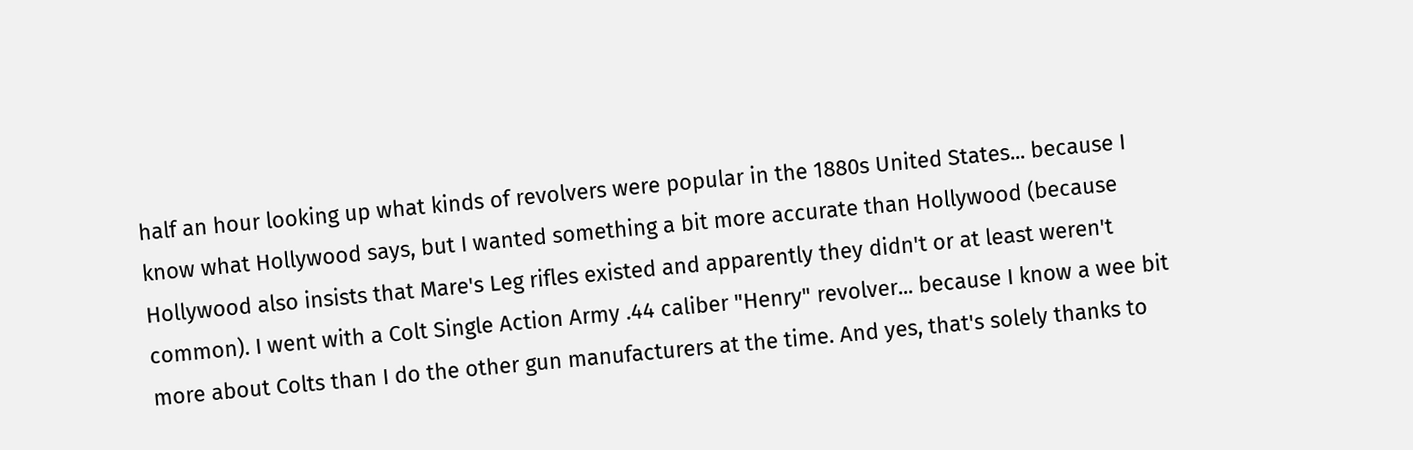half an hour looking up what kinds of revolvers were popular in the 1880s United States... because I know what Hollywood says, but I wanted something a bit more accurate than Hollywood (because Hollywood also insists that Mare's Leg rifles existed and apparently they didn't or at least weren't common). I went with a Colt Single Action Army .44 caliber "Henry" revolver... because I know a wee bit more about Colts than I do the other gun manufacturers at the time. And yes, that's solely thanks to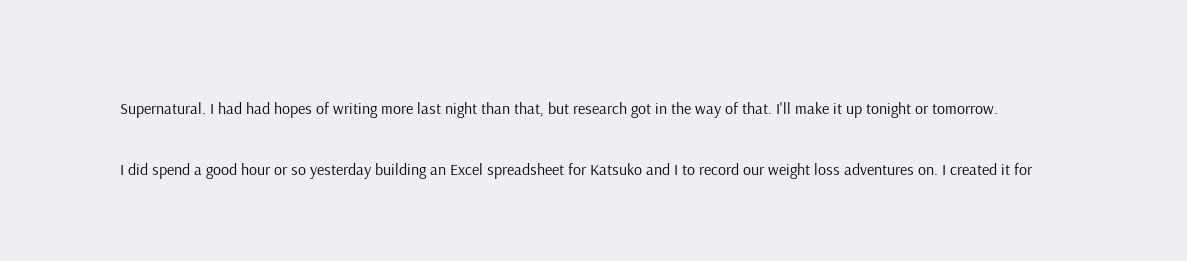Supernatural. I had had hopes of writing more last night than that, but research got in the way of that. I'll make it up tonight or tomorrow.

I did spend a good hour or so yesterday building an Excel spreadsheet for Katsuko and I to record our weight loss adventures on. I created it for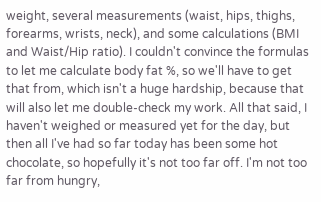weight, several measurements (waist, hips, thighs, forearms, wrists, neck), and some calculations (BMI and Waist/Hip ratio). I couldn't convince the formulas to let me calculate body fat %, so we'll have to get that from, which isn't a huge hardship, because that will also let me double-check my work. All that said, I haven't weighed or measured yet for the day, but then all I've had so far today has been some hot chocolate, so hopefully it's not too far off. I'm not too far from hungry,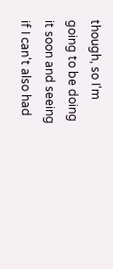though, so I'm going to be doing it soon and seeing if I can't also had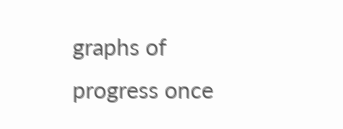graphs of progress once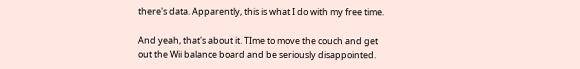there's data. Apparently, this is what I do with my free time.

And yeah, that's about it. TIme to move the couch and get out the Wii balance board and be seriously disappointed.